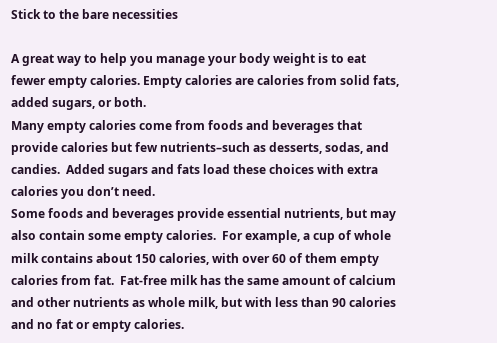Stick to the bare necessities

A great way to help you manage your body weight is to eat fewer empty calories. Empty calories are calories from solid fats, added sugars, or both.
Many empty calories come from foods and beverages that provide calories but few nutrients–such as desserts, sodas, and candies.  Added sugars and fats load these choices with extra calories you don’t need.
Some foods and beverages provide essential nutrients, but may also contain some empty calories.  For example, a cup of whole milk contains about 150 calories, with over 60 of them empty calories from fat.  Fat-free milk has the same amount of calcium and other nutrients as whole milk, but with less than 90 calories and no fat or empty calories.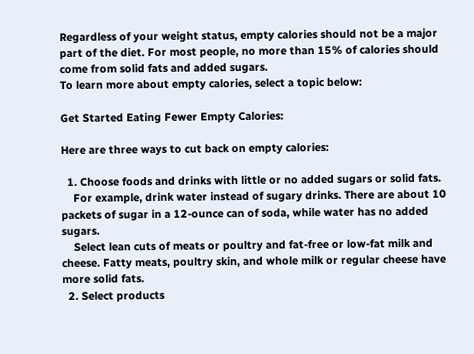Regardless of your weight status, empty calories should not be a major part of the diet. For most people, no more than 15% of calories should come from solid fats and added sugars.
To learn more about empty calories, select a topic below:

Get Started Eating Fewer Empty Calories:

Here are three ways to cut back on empty calories:

  1. Choose foods and drinks with little or no added sugars or solid fats.
    For example, drink water instead of sugary drinks. There are about 10 packets of sugar in a 12-ounce can of soda, while water has no added sugars.
    Select lean cuts of meats or poultry and fat-free or low-fat milk and cheese. Fatty meats, poultry skin, and whole milk or regular cheese have more solid fats.
  2. Select products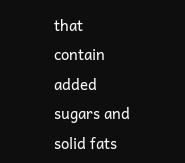that contain added sugars and solid fats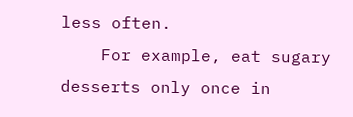less often.
    For example, eat sugary desserts only once in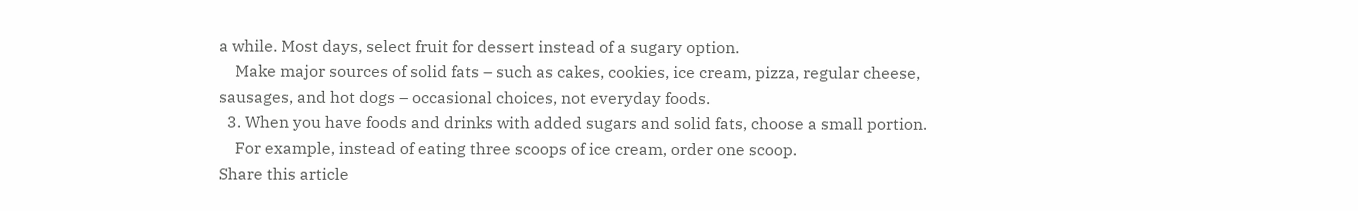a while. Most days, select fruit for dessert instead of a sugary option.
    Make major sources of solid fats – such as cakes, cookies, ice cream, pizza, regular cheese, sausages, and hot dogs – occasional choices, not everyday foods.
  3. When you have foods and drinks with added sugars and solid fats, choose a small portion.
    For example, instead of eating three scoops of ice cream, order one scoop.
Share this article